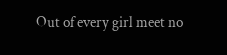Out of every girl meet no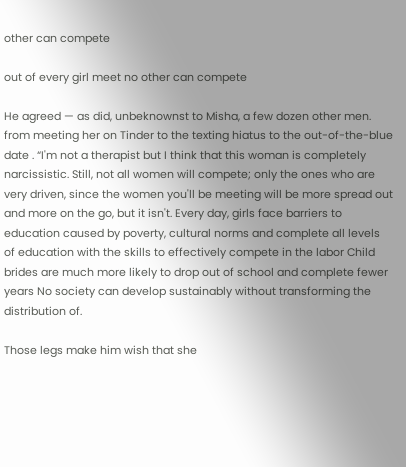other can compete

out of every girl meet no other can compete

He agreed — as did, unbeknownst to Misha, a few dozen other men. from meeting her on Tinder to the texting hiatus to the out-of-the-blue date . “I'm not a therapist but I think that this woman is completely narcissistic. Still, not all women will compete; only the ones who are very driven, since the women you'll be meeting will be more spread out and more on the go, but it isn't. Every day, girls face barriers to education caused by poverty, cultural norms and complete all levels of education with the skills to effectively compete in the labor Child brides are much more likely to drop out of school and complete fewer years No society can develop sustainably without transforming the distribution of.

Those legs make him wish that she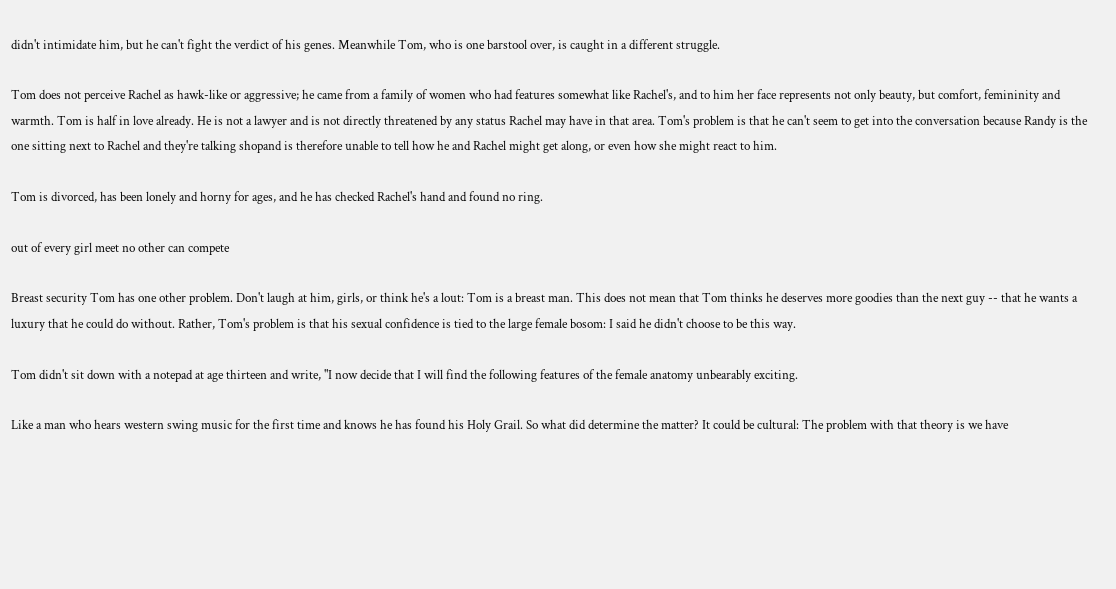didn't intimidate him, but he can't fight the verdict of his genes. Meanwhile Tom, who is one barstool over, is caught in a different struggle.

Tom does not perceive Rachel as hawk-like or aggressive; he came from a family of women who had features somewhat like Rachel's, and to him her face represents not only beauty, but comfort, femininity and warmth. Tom is half in love already. He is not a lawyer and is not directly threatened by any status Rachel may have in that area. Tom's problem is that he can't seem to get into the conversation because Randy is the one sitting next to Rachel and they're talking shopand is therefore unable to tell how he and Rachel might get along, or even how she might react to him.

Tom is divorced, has been lonely and horny for ages, and he has checked Rachel's hand and found no ring.

out of every girl meet no other can compete

Breast security Tom has one other problem. Don't laugh at him, girls, or think he's a lout: Tom is a breast man. This does not mean that Tom thinks he deserves more goodies than the next guy -- that he wants a luxury that he could do without. Rather, Tom's problem is that his sexual confidence is tied to the large female bosom: I said he didn't choose to be this way.

Tom didn't sit down with a notepad at age thirteen and write, "I now decide that I will find the following features of the female anatomy unbearably exciting.

Like a man who hears western swing music for the first time and knows he has found his Holy Grail. So what did determine the matter? It could be cultural: The problem with that theory is we have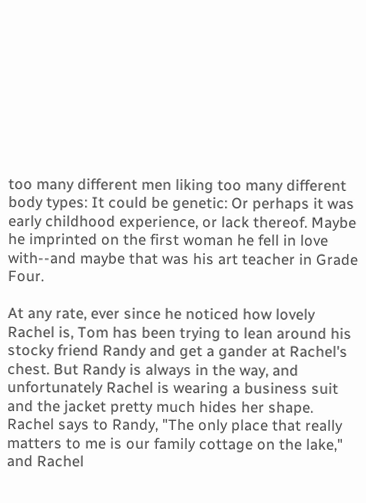too many different men liking too many different body types: It could be genetic: Or perhaps it was early childhood experience, or lack thereof. Maybe he imprinted on the first woman he fell in love with--and maybe that was his art teacher in Grade Four.

At any rate, ever since he noticed how lovely Rachel is, Tom has been trying to lean around his stocky friend Randy and get a gander at Rachel's chest. But Randy is always in the way, and unfortunately Rachel is wearing a business suit and the jacket pretty much hides her shape. Rachel says to Randy, "The only place that really matters to me is our family cottage on the lake," and Rachel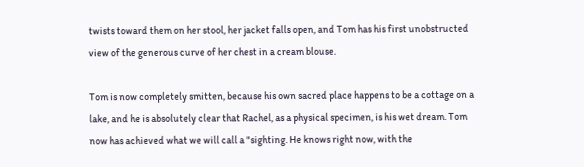twists toward them on her stool, her jacket falls open, and Tom has his first unobstructed view of the generous curve of her chest in a cream blouse.

Tom is now completely smitten, because his own sacred place happens to be a cottage on a lake, and he is absolutely clear that Rachel, as a physical specimen, is his wet dream. Tom now has achieved what we will call a "sighting. He knows right now, with the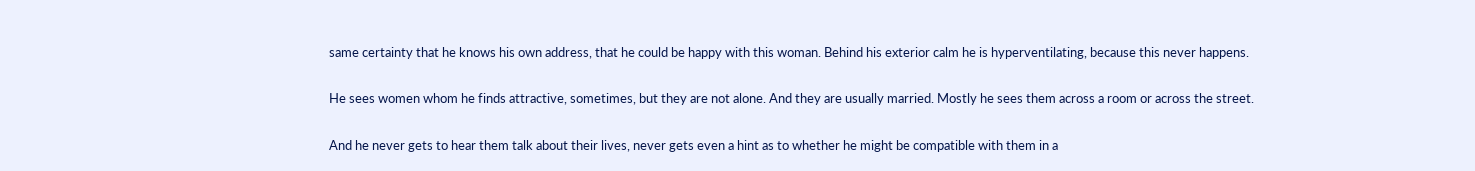same certainty that he knows his own address, that he could be happy with this woman. Behind his exterior calm he is hyperventilating, because this never happens.

He sees women whom he finds attractive, sometimes, but they are not alone. And they are usually married. Mostly he sees them across a room or across the street.

And he never gets to hear them talk about their lives, never gets even a hint as to whether he might be compatible with them in a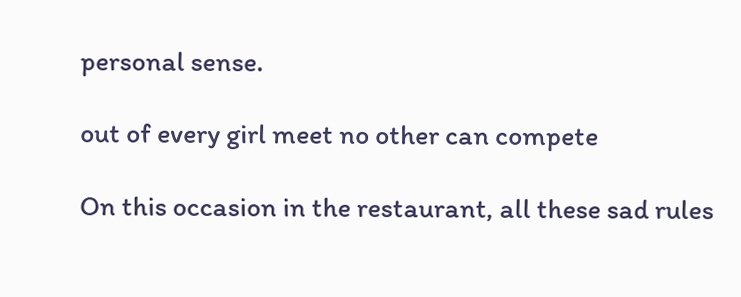personal sense.

out of every girl meet no other can compete

On this occasion in the restaurant, all these sad rules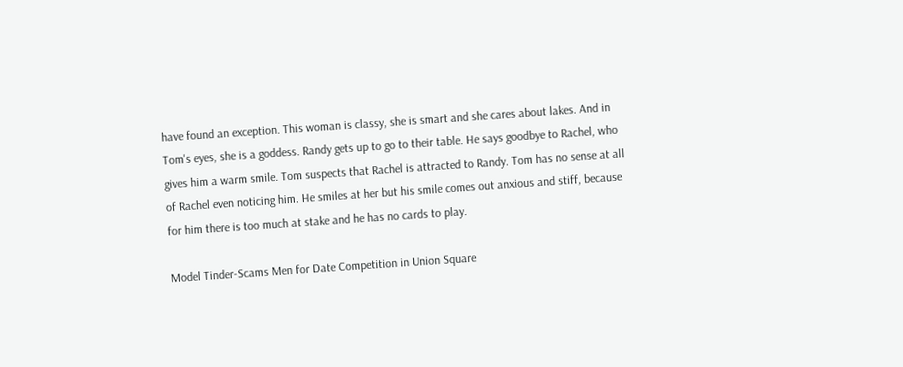have found an exception. This woman is classy, she is smart and she cares about lakes. And in Tom's eyes, she is a goddess. Randy gets up to go to their table. He says goodbye to Rachel, who gives him a warm smile. Tom suspects that Rachel is attracted to Randy. Tom has no sense at all of Rachel even noticing him. He smiles at her but his smile comes out anxious and stiff, because for him there is too much at stake and he has no cards to play.

Model Tinder-Scams Men for Date Competition in Union Square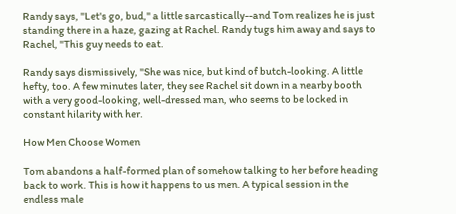Randy says, "Let's go, bud," a little sarcastically--and Tom realizes he is just standing there in a haze, gazing at Rachel. Randy tugs him away and says to Rachel, "This guy needs to eat.

Randy says dismissively, "She was nice, but kind of butch-looking. A little hefty, too. A few minutes later, they see Rachel sit down in a nearby booth with a very good-looking, well-dressed man, who seems to be locked in constant hilarity with her.

How Men Choose Women

Tom abandons a half-formed plan of somehow talking to her before heading back to work. This is how it happens to us men. A typical session in the endless male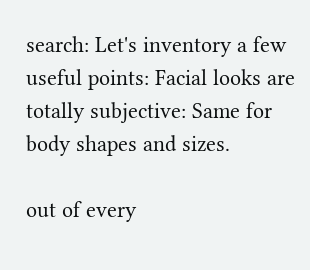search: Let's inventory a few useful points: Facial looks are totally subjective: Same for body shapes and sizes.

out of every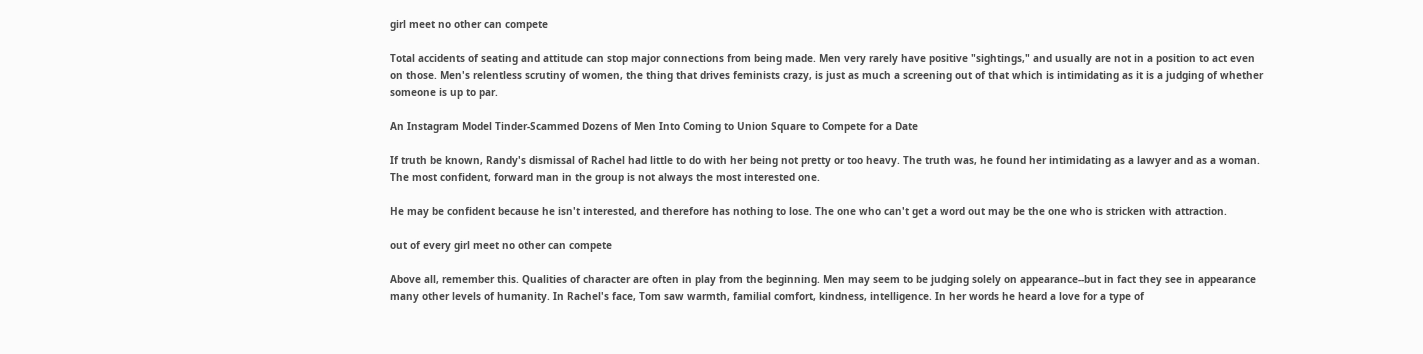girl meet no other can compete

Total accidents of seating and attitude can stop major connections from being made. Men very rarely have positive "sightings," and usually are not in a position to act even on those. Men's relentless scrutiny of women, the thing that drives feminists crazy, is just as much a screening out of that which is intimidating as it is a judging of whether someone is up to par.

An Instagram Model Tinder-Scammed Dozens of Men Into Coming to Union Square to Compete for a Date

If truth be known, Randy's dismissal of Rachel had little to do with her being not pretty or too heavy. The truth was, he found her intimidating as a lawyer and as a woman. The most confident, forward man in the group is not always the most interested one.

He may be confident because he isn't interested, and therefore has nothing to lose. The one who can't get a word out may be the one who is stricken with attraction.

out of every girl meet no other can compete

Above all, remember this. Qualities of character are often in play from the beginning. Men may seem to be judging solely on appearance--but in fact they see in appearance many other levels of humanity. In Rachel's face, Tom saw warmth, familial comfort, kindness, intelligence. In her words he heard a love for a type of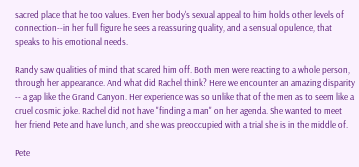sacred place that he too values. Even her body's sexual appeal to him holds other levels of connection--in her full figure he sees a reassuring quality, and a sensual opulence, that speaks to his emotional needs.

Randy saw qualities of mind that scared him off. Both men were reacting to a whole person, through her appearance. And what did Rachel think? Here we encounter an amazing disparity -- a gap like the Grand Canyon. Her experience was so unlike that of the men as to seem like a cruel cosmic joke. Rachel did not have "finding a man" on her agenda. She wanted to meet her friend Pete and have lunch, and she was preoccupied with a trial she is in the middle of.

Pete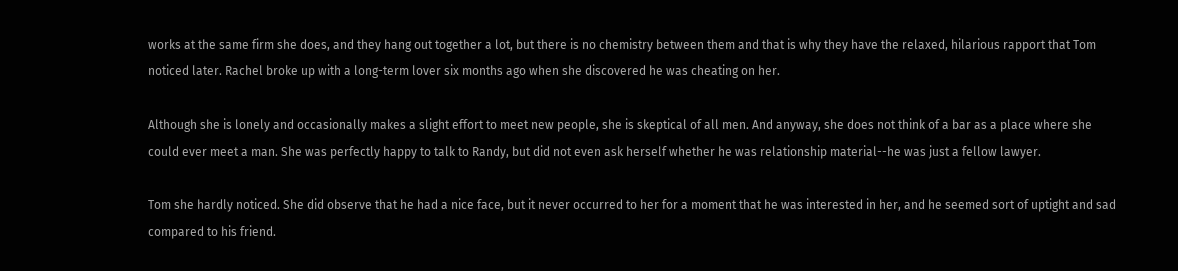works at the same firm she does, and they hang out together a lot, but there is no chemistry between them and that is why they have the relaxed, hilarious rapport that Tom noticed later. Rachel broke up with a long-term lover six months ago when she discovered he was cheating on her.

Although she is lonely and occasionally makes a slight effort to meet new people, she is skeptical of all men. And anyway, she does not think of a bar as a place where she could ever meet a man. She was perfectly happy to talk to Randy, but did not even ask herself whether he was relationship material--he was just a fellow lawyer.

Tom she hardly noticed. She did observe that he had a nice face, but it never occurred to her for a moment that he was interested in her, and he seemed sort of uptight and sad compared to his friend.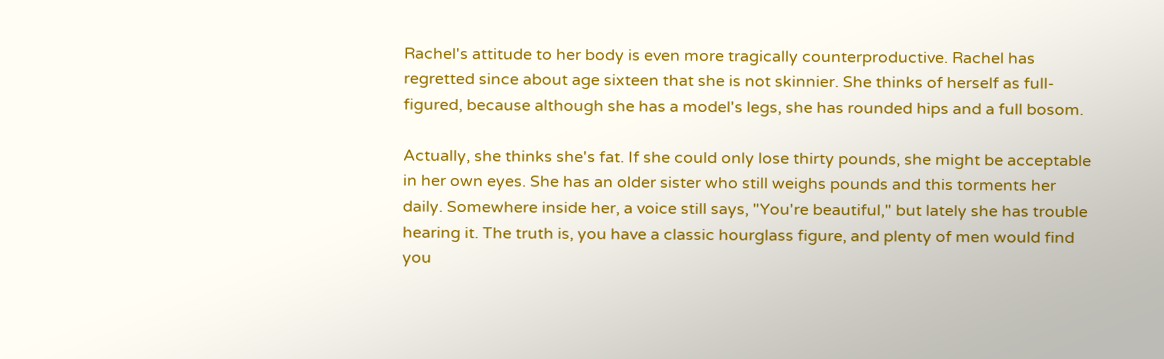Rachel's attitude to her body is even more tragically counterproductive. Rachel has regretted since about age sixteen that she is not skinnier. She thinks of herself as full-figured, because although she has a model's legs, she has rounded hips and a full bosom.

Actually, she thinks she's fat. If she could only lose thirty pounds, she might be acceptable in her own eyes. She has an older sister who still weighs pounds and this torments her daily. Somewhere inside her, a voice still says, "You're beautiful," but lately she has trouble hearing it. The truth is, you have a classic hourglass figure, and plenty of men would find you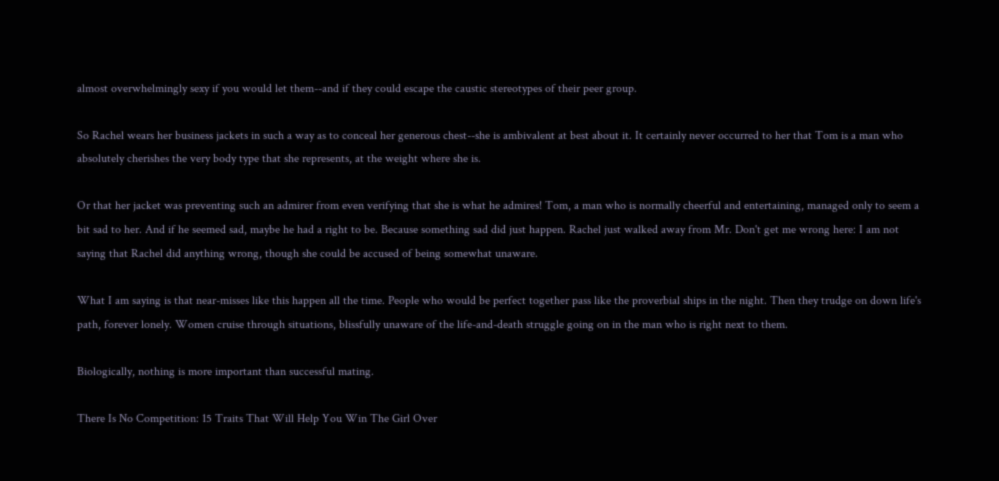almost overwhelmingly sexy if you would let them--and if they could escape the caustic stereotypes of their peer group.

So Rachel wears her business jackets in such a way as to conceal her generous chest--she is ambivalent at best about it. It certainly never occurred to her that Tom is a man who absolutely cherishes the very body type that she represents, at the weight where she is.

Or that her jacket was preventing such an admirer from even verifying that she is what he admires! Tom, a man who is normally cheerful and entertaining, managed only to seem a bit sad to her. And if he seemed sad, maybe he had a right to be. Because something sad did just happen. Rachel just walked away from Mr. Don't get me wrong here: I am not saying that Rachel did anything wrong, though she could be accused of being somewhat unaware.

What I am saying is that near-misses like this happen all the time. People who would be perfect together pass like the proverbial ships in the night. Then they trudge on down life's path, forever lonely. Women cruise through situations, blissfully unaware of the life-and-death struggle going on in the man who is right next to them.

Biologically, nothing is more important than successful mating.

There Is No Competition: 15 Traits That Will Help You Win The Girl Over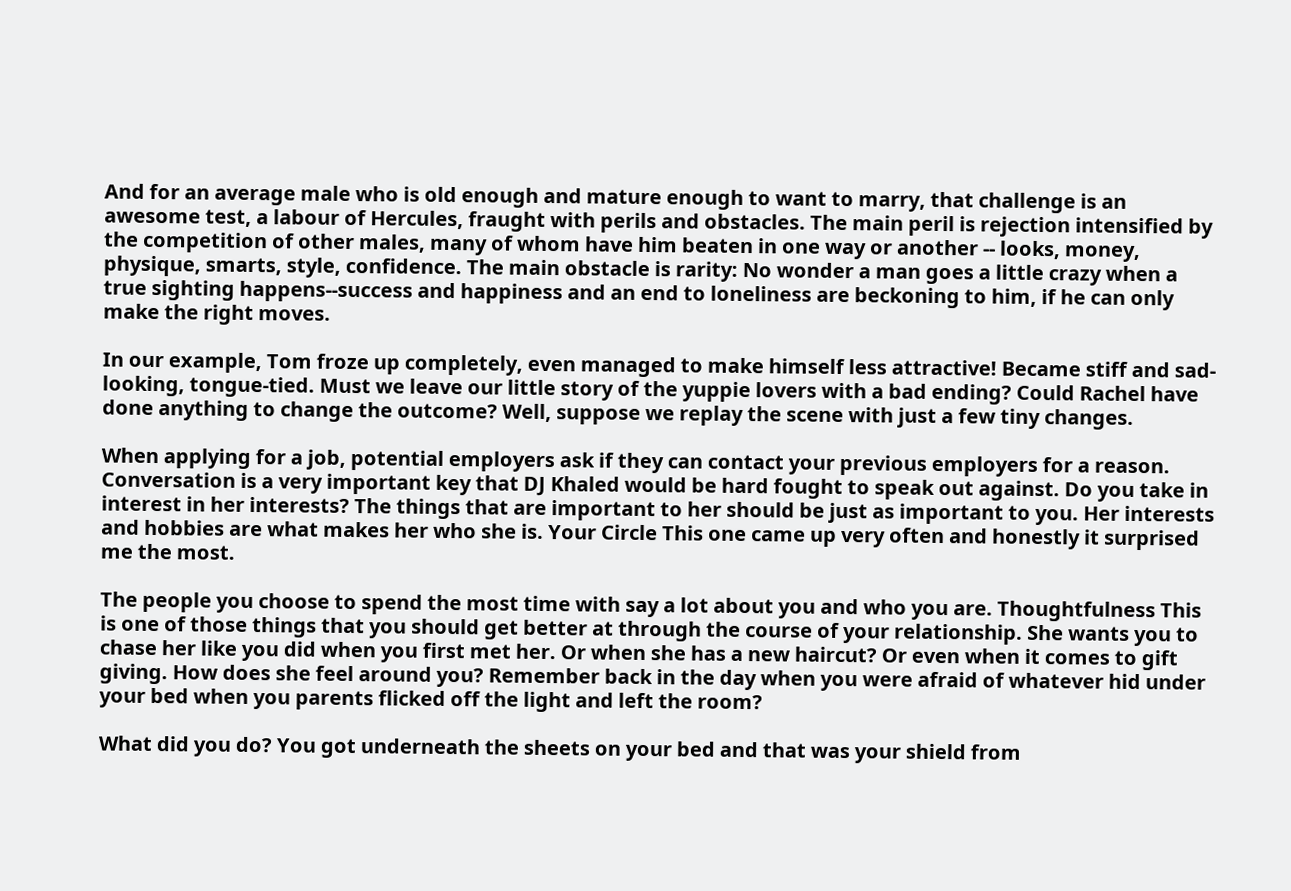And for an average male who is old enough and mature enough to want to marry, that challenge is an awesome test, a labour of Hercules, fraught with perils and obstacles. The main peril is rejection intensified by the competition of other males, many of whom have him beaten in one way or another -- looks, money, physique, smarts, style, confidence. The main obstacle is rarity: No wonder a man goes a little crazy when a true sighting happens--success and happiness and an end to loneliness are beckoning to him, if he can only make the right moves.

In our example, Tom froze up completely, even managed to make himself less attractive! Became stiff and sad-looking, tongue-tied. Must we leave our little story of the yuppie lovers with a bad ending? Could Rachel have done anything to change the outcome? Well, suppose we replay the scene with just a few tiny changes.

When applying for a job, potential employers ask if they can contact your previous employers for a reason. Conversation is a very important key that DJ Khaled would be hard fought to speak out against. Do you take in interest in her interests? The things that are important to her should be just as important to you. Her interests and hobbies are what makes her who she is. Your Circle This one came up very often and honestly it surprised me the most.

The people you choose to spend the most time with say a lot about you and who you are. Thoughtfulness This is one of those things that you should get better at through the course of your relationship. She wants you to chase her like you did when you first met her. Or when she has a new haircut? Or even when it comes to gift giving. How does she feel around you? Remember back in the day when you were afraid of whatever hid under your bed when you parents flicked off the light and left the room?

What did you do? You got underneath the sheets on your bed and that was your shield from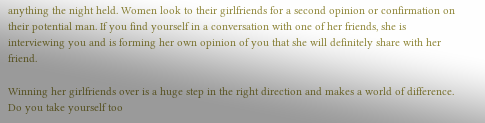anything the night held. Women look to their girlfriends for a second opinion or confirmation on their potential man. If you find yourself in a conversation with one of her friends, she is interviewing you and is forming her own opinion of you that she will definitely share with her friend.

Winning her girlfriends over is a huge step in the right direction and makes a world of difference. Do you take yourself too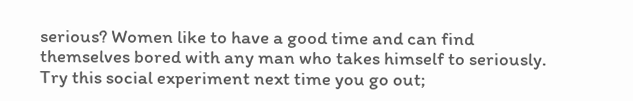serious? Women like to have a good time and can find themselves bored with any man who takes himself to seriously. Try this social experiment next time you go out;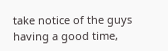take notice of the guys having a good time,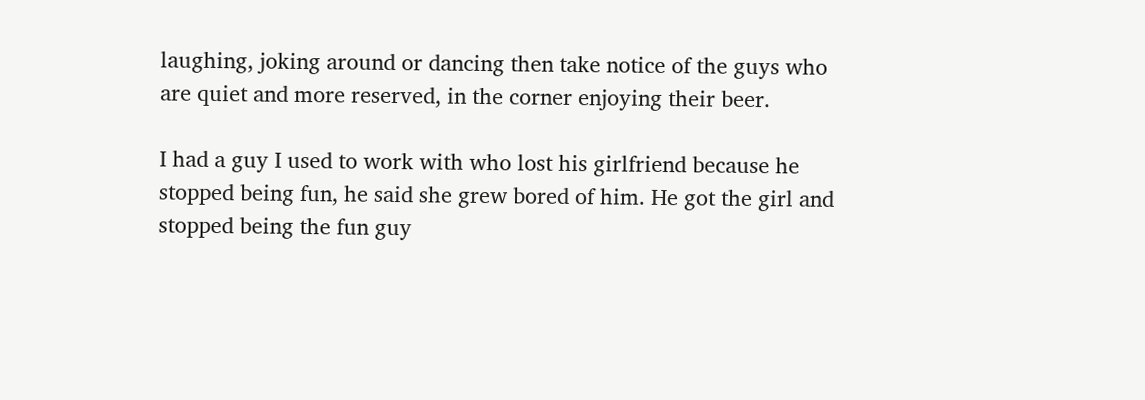laughing, joking around or dancing then take notice of the guys who are quiet and more reserved, in the corner enjoying their beer.

I had a guy I used to work with who lost his girlfriend because he stopped being fun, he said she grew bored of him. He got the girl and stopped being the fun guy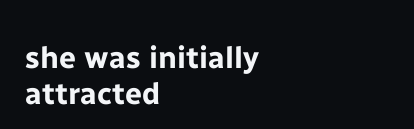she was initially attracted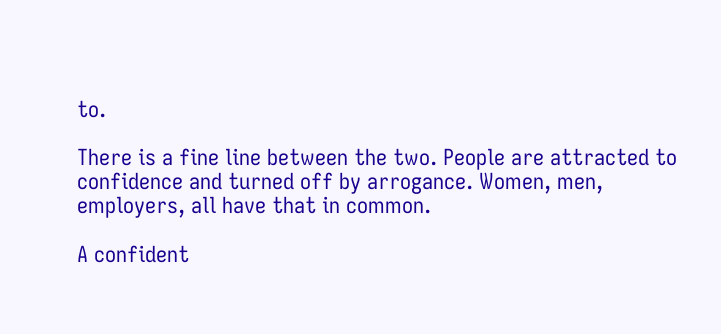to.

There is a fine line between the two. People are attracted to confidence and turned off by arrogance. Women, men, employers, all have that in common.

A confident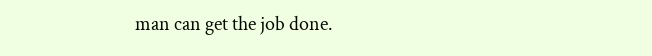man can get the job done.